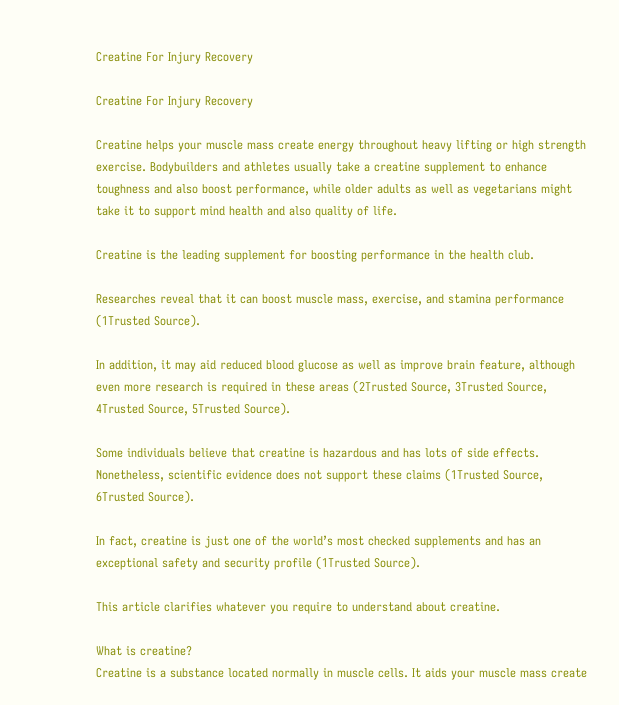Creatine For Injury Recovery

Creatine For Injury Recovery

Creatine helps your muscle mass create energy throughout heavy lifting or high strength exercise. Bodybuilders and athletes usually take a creatine supplement to enhance toughness and also boost performance, while older adults as well as vegetarians might take it to support mind health and also quality of life.

Creatine is the leading supplement for boosting performance in the health club.

Researches reveal that it can boost muscle mass, exercise, and stamina performance (1Trusted Source).

In addition, it may aid reduced blood glucose as well as improve brain feature, although even more research is required in these areas (2Trusted Source, 3Trusted Source, 4Trusted Source, 5Trusted Source).

Some individuals believe that creatine is hazardous and has lots of side effects. Nonetheless, scientific evidence does not support these claims (1Trusted Source, 6Trusted Source).

In fact, creatine is just one of the world’s most checked supplements and has an exceptional safety and security profile (1Trusted Source).

This article clarifies whatever you require to understand about creatine.

What is creatine?
Creatine is a substance located normally in muscle cells. It aids your muscle mass create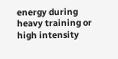energy during heavy training or high intensity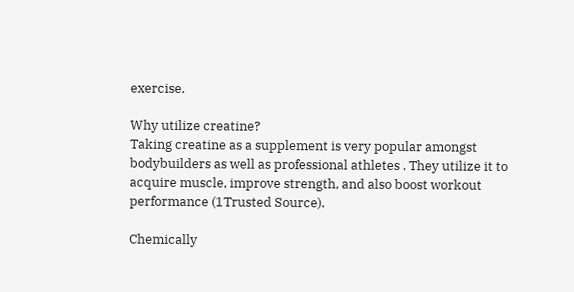exercise.

Why utilize creatine?
Taking creatine as a supplement is very popular amongst bodybuilders as well as professional athletes . They utilize it to acquire muscle, improve strength, and also boost workout performance (1Trusted Source).

Chemically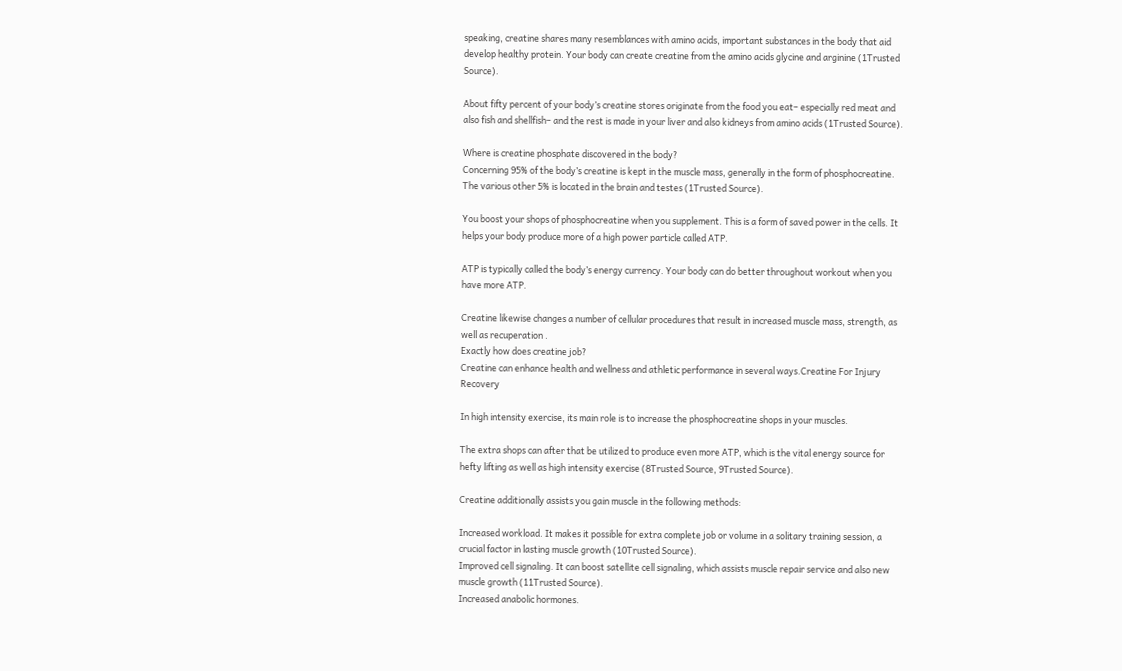speaking, creatine shares many resemblances with amino acids, important substances in the body that aid develop healthy protein. Your body can create creatine from the amino acids glycine and arginine (1Trusted Source).

About fifty percent of your body’s creatine stores originate from the food you eat– especially red meat and also fish and shellfish– and the rest is made in your liver and also kidneys from amino acids (1Trusted Source).

Where is creatine phosphate discovered in the body?
Concerning 95% of the body’s creatine is kept in the muscle mass, generally in the form of phosphocreatine. The various other 5% is located in the brain and testes (1Trusted Source).

You boost your shops of phosphocreatine when you supplement. This is a form of saved power in the cells. It helps your body produce more of a high power particle called ATP.

ATP is typically called the body’s energy currency. Your body can do better throughout workout when you have more ATP.

Creatine likewise changes a number of cellular procedures that result in increased muscle mass, strength, as well as recuperation .
Exactly how does creatine job?
Creatine can enhance health and wellness and athletic performance in several ways.Creatine For Injury Recovery

In high intensity exercise, its main role is to increase the phosphocreatine shops in your muscles.

The extra shops can after that be utilized to produce even more ATP, which is the vital energy source for hefty lifting as well as high intensity exercise (8Trusted Source, 9Trusted Source).

Creatine additionally assists you gain muscle in the following methods:

Increased workload. It makes it possible for extra complete job or volume in a solitary training session, a crucial factor in lasting muscle growth (10Trusted Source).
Improved cell signaling. It can boost satellite cell signaling, which assists muscle repair service and also new muscle growth (11Trusted Source).
Increased anabolic hormones.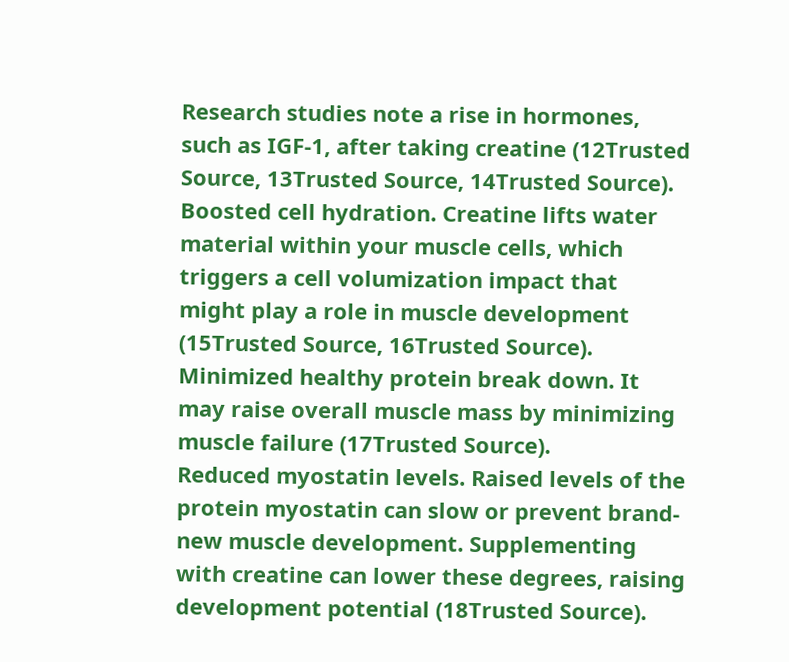Research studies note a rise in hormones, such as IGF-1, after taking creatine (12Trusted Source, 13Trusted Source, 14Trusted Source).
Boosted cell hydration. Creatine lifts water material within your muscle cells, which triggers a cell volumization impact that might play a role in muscle development (15Trusted Source, 16Trusted Source).
Minimized healthy protein break down. It may raise overall muscle mass by minimizing muscle failure (17Trusted Source).
Reduced myostatin levels. Raised levels of the protein myostatin can slow or prevent brand-new muscle development. Supplementing with creatine can lower these degrees, raising development potential (18Trusted Source).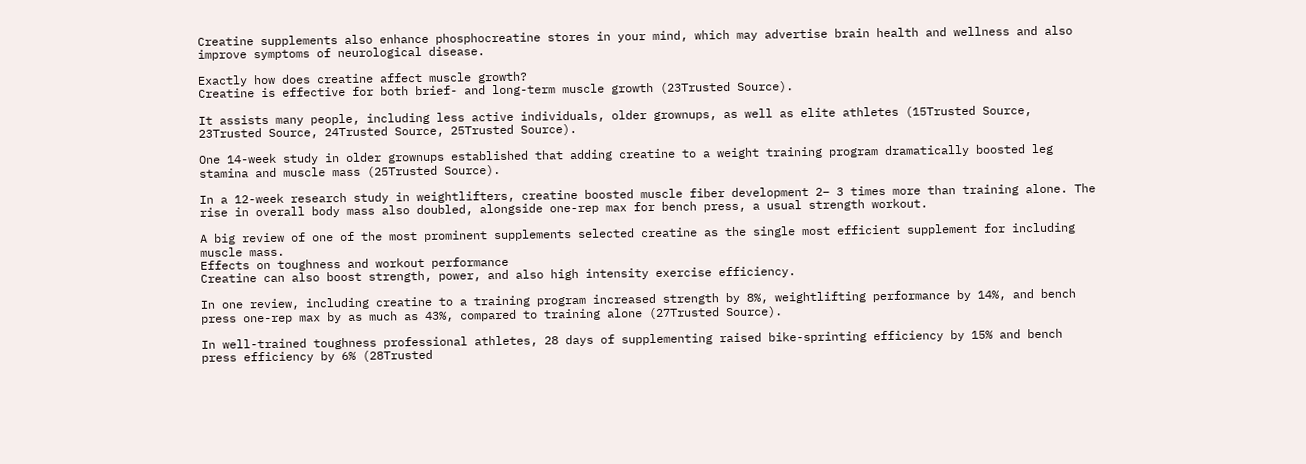Creatine supplements also enhance phosphocreatine stores in your mind, which may advertise brain health and wellness and also improve symptoms of neurological disease.

Exactly how does creatine affect muscle growth?
Creatine is effective for both brief- and long-term muscle growth (23Trusted Source).

It assists many people, including less active individuals, older grownups, as well as elite athletes (15Trusted Source, 23Trusted Source, 24Trusted Source, 25Trusted Source).

One 14-week study in older grownups established that adding creatine to a weight training program dramatically boosted leg stamina and muscle mass (25Trusted Source).

In a 12-week research study in weightlifters, creatine boosted muscle fiber development 2– 3 times more than training alone. The rise in overall body mass also doubled, alongside one-rep max for bench press, a usual strength workout.

A big review of one of the most prominent supplements selected creatine as the single most efficient supplement for including muscle mass.
Effects on toughness and workout performance
Creatine can also boost strength, power, and also high intensity exercise efficiency.

In one review, including creatine to a training program increased strength by 8%, weightlifting performance by 14%, and bench press one-rep max by as much as 43%, compared to training alone (27Trusted Source).

In well-trained toughness professional athletes, 28 days of supplementing raised bike-sprinting efficiency by 15% and bench press efficiency by 6% (28Trusted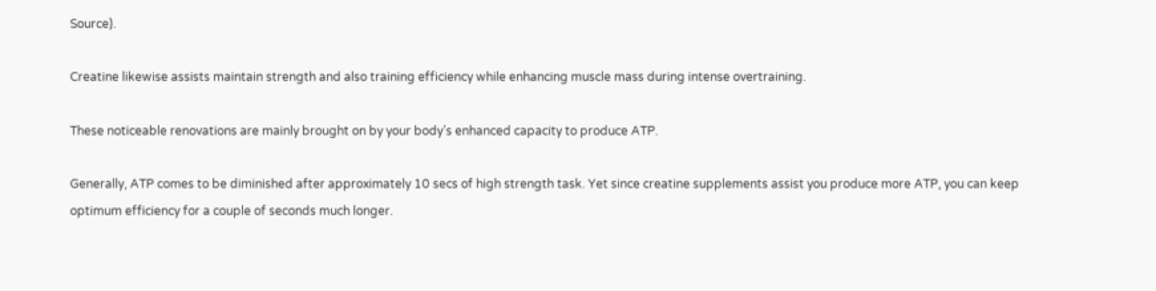Source).

Creatine likewise assists maintain strength and also training efficiency while enhancing muscle mass during intense overtraining.

These noticeable renovations are mainly brought on by your body’s enhanced capacity to produce ATP.

Generally, ATP comes to be diminished after approximately 10 secs of high strength task. Yet since creatine supplements assist you produce more ATP, you can keep optimum efficiency for a couple of seconds much longer.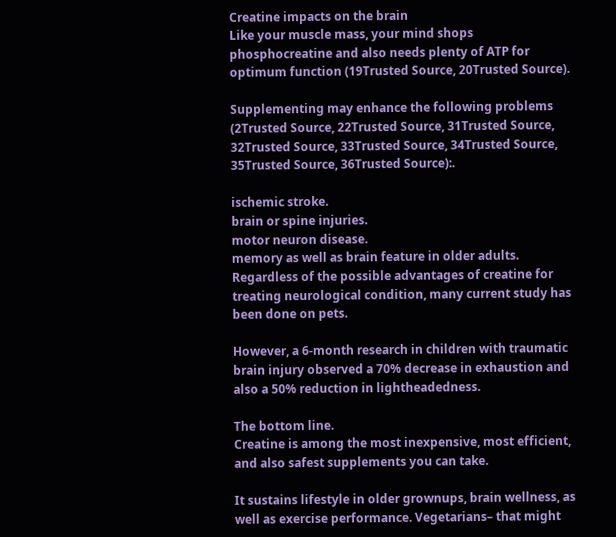Creatine impacts on the brain
Like your muscle mass, your mind shops phosphocreatine and also needs plenty of ATP for optimum function (19Trusted Source, 20Trusted Source).

Supplementing may enhance the following problems (2Trusted Source, 22Trusted Source, 31Trusted Source, 32Trusted Source, 33Trusted Source, 34Trusted Source, 35Trusted Source, 36Trusted Source):.

ischemic stroke.
brain or spine injuries.
motor neuron disease.
memory as well as brain feature in older adults.
Regardless of the possible advantages of creatine for treating neurological condition, many current study has been done on pets.

However, a 6-month research in children with traumatic brain injury observed a 70% decrease in exhaustion and also a 50% reduction in lightheadedness.

The bottom line.
Creatine is among the most inexpensive, most efficient, and also safest supplements you can take.

It sustains lifestyle in older grownups, brain wellness, as well as exercise performance. Vegetarians– that might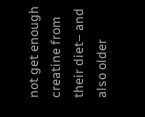not get enough creatine from their diet– and also older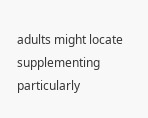adults might locate supplementing particularly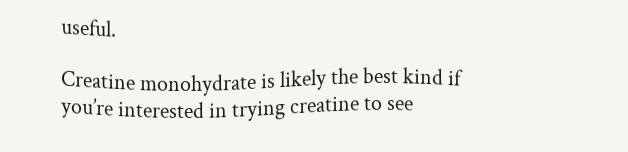useful.

Creatine monohydrate is likely the best kind if you’re interested in trying creatine to see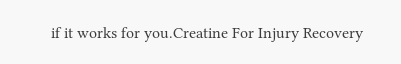if it works for you.Creatine For Injury Recovery